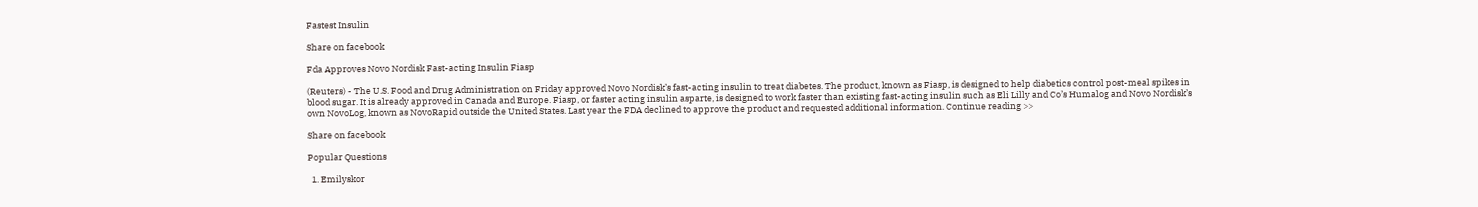Fastest Insulin

Share on facebook

Fda Approves Novo Nordisk Fast-acting Insulin Fiasp

(Reuters) - The U.S. Food and Drug Administration on Friday approved Novo Nordisk’s fast-acting insulin to treat diabetes. The product, known as Fiasp, is designed to help diabetics control post-meal spikes in blood sugar. It is already approved in Canada and Europe. Fiasp, or faster acting insulin asparte, is designed to work faster than existing fast-acting insulin such as Eli Lilly and Co’s Humalog and Novo Nordisk’s own NovoLog, known as NovoRapid outside the United States. Last year the FDA declined to approve the product and requested additional information. Continue reading >>

Share on facebook

Popular Questions

  1. Emilyskor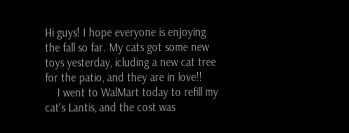Hi guys! I hope everyone is enjoying the fall so far. My cats got some new toys yesterday, icluding a new cat tree for the patio, and they are in love!!
    I went to WalMart today to refill my cat's Lantis, and the cost was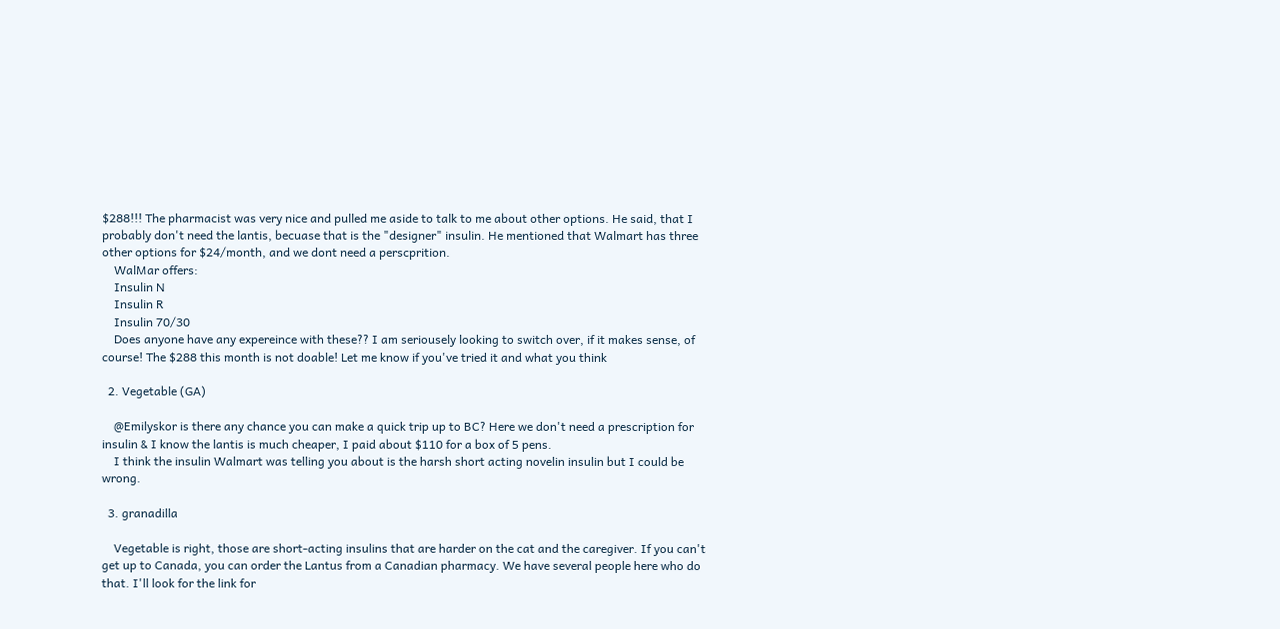$288!!! The pharmacist was very nice and pulled me aside to talk to me about other options. He said, that I probably don't need the lantis, becuase that is the "designer" insulin. He mentioned that Walmart has three other options for $24/month, and we dont need a perscprition.
    WalMar offers:
    Insulin N
    Insulin R
    Insulin 70/30
    Does anyone have any expereince with these?? I am seriousely looking to switch over, if it makes sense, of course! The $288 this month is not doable! Let me know if you've tried it and what you think

  2. Vegetable (GA)

    @Emilyskor is there any chance you can make a quick trip up to BC? Here we don't need a prescription for insulin & I know the lantis is much cheaper, I paid about $110 for a box of 5 pens.
    I think the insulin Walmart was telling you about is the harsh short acting novelin insulin but I could be wrong.

  3. granadilla

    Vegetable is right, those are short-acting insulins that are harder on the cat and the caregiver. If you can't get up to Canada, you can order the Lantus from a Canadian pharmacy. We have several people here who do that. I'll look for the link for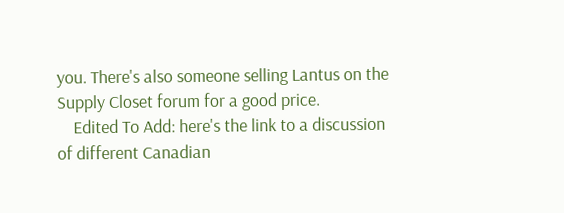you. There's also someone selling Lantus on the Supply Closet forum for a good price.
    Edited To Add: here's the link to a discussion of different Canadian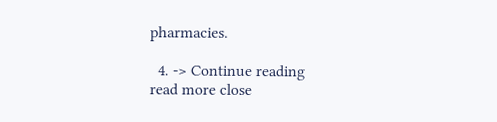pharmacies.

  4. -> Continue reading
read more close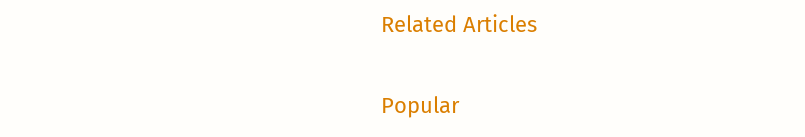Related Articles

Popular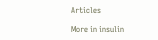Articles

More in insulin